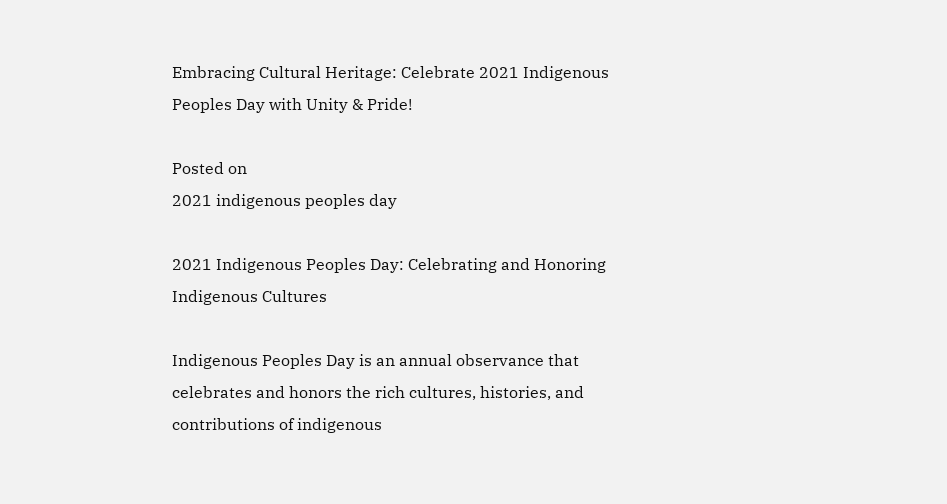Embracing Cultural Heritage: Celebrate 2021 Indigenous Peoples Day with Unity & Pride!

Posted on
2021 indigenous peoples day

2021 Indigenous Peoples Day: Celebrating and Honoring Indigenous Cultures

Indigenous Peoples Day is an annual observance that celebrates and honors the rich cultures, histories, and contributions of indigenous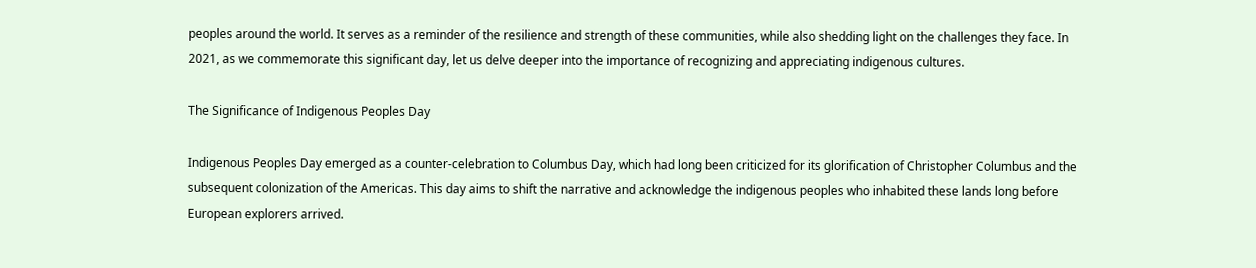peoples around the world. It serves as a reminder of the resilience and strength of these communities, while also shedding light on the challenges they face. In 2021, as we commemorate this significant day, let us delve deeper into the importance of recognizing and appreciating indigenous cultures.

The Significance of Indigenous Peoples Day

Indigenous Peoples Day emerged as a counter-celebration to Columbus Day, which had long been criticized for its glorification of Christopher Columbus and the subsequent colonization of the Americas. This day aims to shift the narrative and acknowledge the indigenous peoples who inhabited these lands long before European explorers arrived.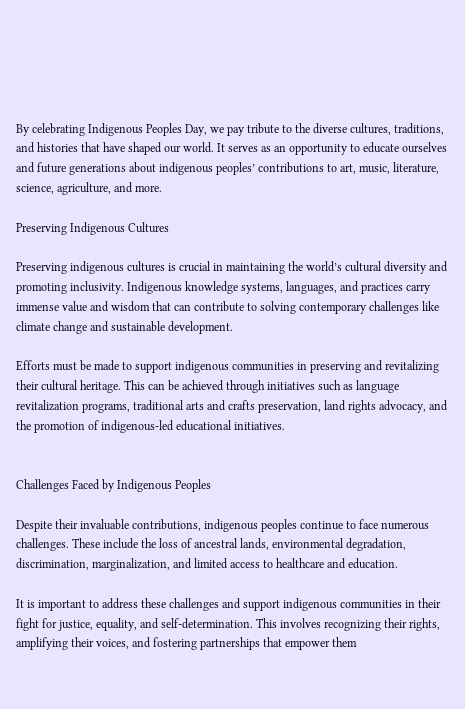By celebrating Indigenous Peoples Day, we pay tribute to the diverse cultures, traditions, and histories that have shaped our world. It serves as an opportunity to educate ourselves and future generations about indigenous peoples’ contributions to art, music, literature, science, agriculture, and more.

Preserving Indigenous Cultures

Preserving indigenous cultures is crucial in maintaining the world’s cultural diversity and promoting inclusivity. Indigenous knowledge systems, languages, and practices carry immense value and wisdom that can contribute to solving contemporary challenges like climate change and sustainable development.

Efforts must be made to support indigenous communities in preserving and revitalizing their cultural heritage. This can be achieved through initiatives such as language revitalization programs, traditional arts and crafts preservation, land rights advocacy, and the promotion of indigenous-led educational initiatives.


Challenges Faced by Indigenous Peoples

Despite their invaluable contributions, indigenous peoples continue to face numerous challenges. These include the loss of ancestral lands, environmental degradation, discrimination, marginalization, and limited access to healthcare and education.

It is important to address these challenges and support indigenous communities in their fight for justice, equality, and self-determination. This involves recognizing their rights, amplifying their voices, and fostering partnerships that empower them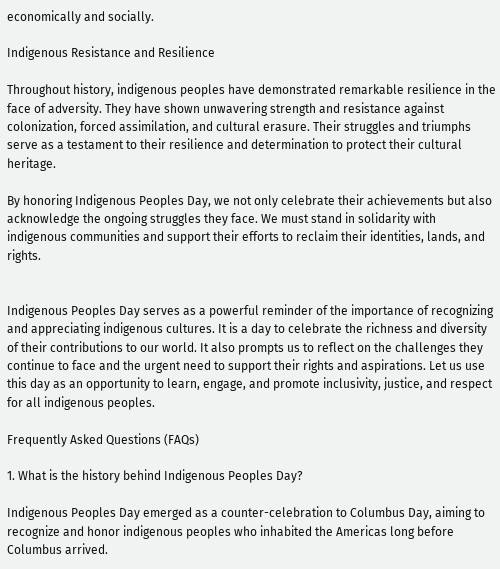economically and socially.

Indigenous Resistance and Resilience

Throughout history, indigenous peoples have demonstrated remarkable resilience in the face of adversity. They have shown unwavering strength and resistance against colonization, forced assimilation, and cultural erasure. Their struggles and triumphs serve as a testament to their resilience and determination to protect their cultural heritage.

By honoring Indigenous Peoples Day, we not only celebrate their achievements but also acknowledge the ongoing struggles they face. We must stand in solidarity with indigenous communities and support their efforts to reclaim their identities, lands, and rights.


Indigenous Peoples Day serves as a powerful reminder of the importance of recognizing and appreciating indigenous cultures. It is a day to celebrate the richness and diversity of their contributions to our world. It also prompts us to reflect on the challenges they continue to face and the urgent need to support their rights and aspirations. Let us use this day as an opportunity to learn, engage, and promote inclusivity, justice, and respect for all indigenous peoples.

Frequently Asked Questions (FAQs)

1. What is the history behind Indigenous Peoples Day?

Indigenous Peoples Day emerged as a counter-celebration to Columbus Day, aiming to recognize and honor indigenous peoples who inhabited the Americas long before Columbus arrived.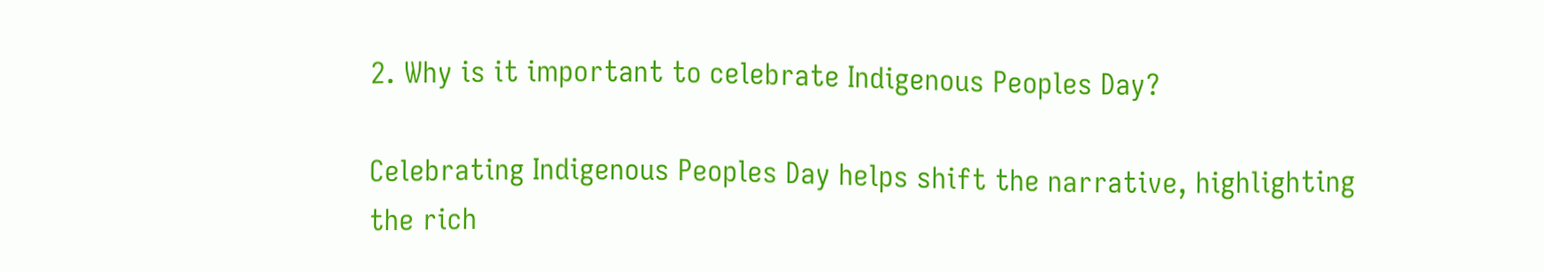2. Why is it important to celebrate Indigenous Peoples Day?

Celebrating Indigenous Peoples Day helps shift the narrative, highlighting the rich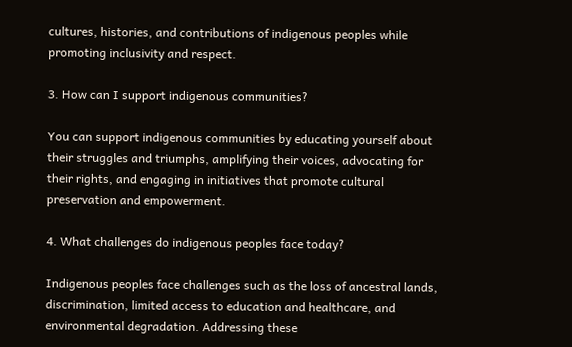cultures, histories, and contributions of indigenous peoples while promoting inclusivity and respect.

3. How can I support indigenous communities?

You can support indigenous communities by educating yourself about their struggles and triumphs, amplifying their voices, advocating for their rights, and engaging in initiatives that promote cultural preservation and empowerment.

4. What challenges do indigenous peoples face today?

Indigenous peoples face challenges such as the loss of ancestral lands, discrimination, limited access to education and healthcare, and environmental degradation. Addressing these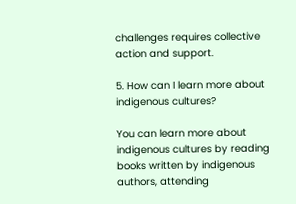challenges requires collective action and support.

5. How can I learn more about indigenous cultures?

You can learn more about indigenous cultures by reading books written by indigenous authors, attending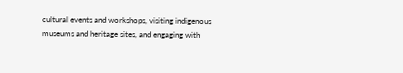cultural events and workshops, visiting indigenous museums and heritage sites, and engaging with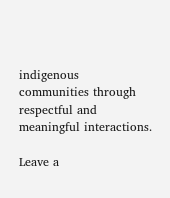indigenous communities through respectful and meaningful interactions.

Leave a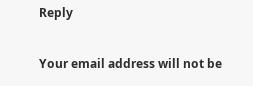Reply

Your email address will not be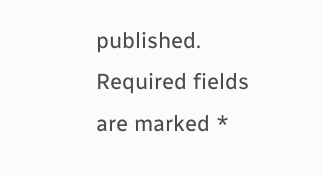published. Required fields are marked *